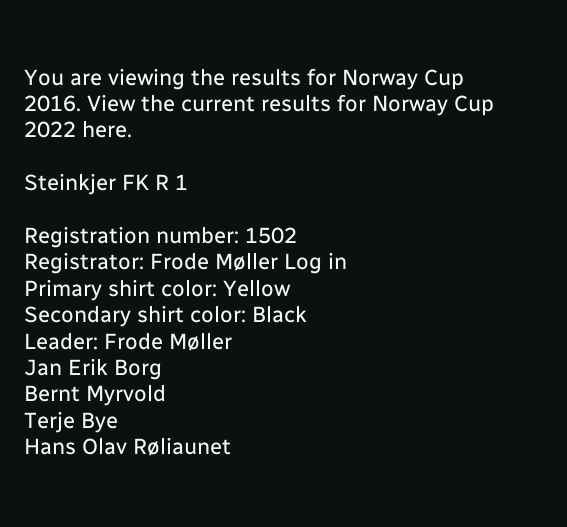You are viewing the results for Norway Cup 2016. View the current results for Norway Cup 2022 here.

Steinkjer FK R 1

Registration number: 1502
Registrator: Frode Møller Log in
Primary shirt color: Yellow
Secondary shirt color: Black
Leader: Frode Møller
Jan Erik Borg
Bernt Myrvold
Terje Bye
Hans Olav Røliaunet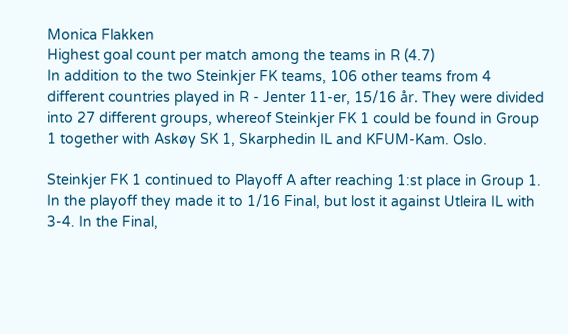Monica Flakken
Highest goal count per match among the teams in R (4.7)
In addition to the two Steinkjer FK teams, 106 other teams from 4 different countries played in R - Jenter 11-er, 15/16 år. They were divided into 27 different groups, whereof Steinkjer FK 1 could be found in Group 1 together with Askøy SK 1, Skarphedin IL and KFUM-Kam. Oslo.

Steinkjer FK 1 continued to Playoff A after reaching 1:st place in Group 1. In the playoff they made it to 1/16 Final, but lost it against Utleira IL with 3-4. In the Final,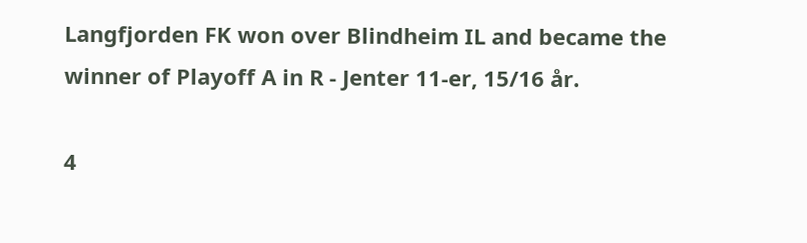Langfjorden FK won over Blindheim IL and became the winner of Playoff A in R - Jenter 11-er, 15/16 år.

4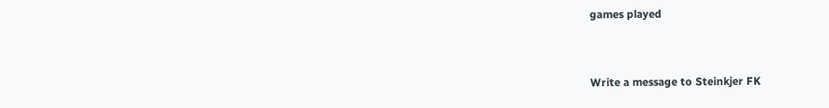games played


Write a message to Steinkjer FK